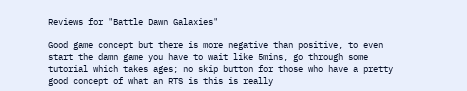Reviews for "Battle Dawn Galaxies"

Good game concept but there is more negative than positive, to even start the damn game you have to wait like 5mins, go through some tutorial which takes ages; no skip button for those who have a pretty good concept of what an RTS is this is really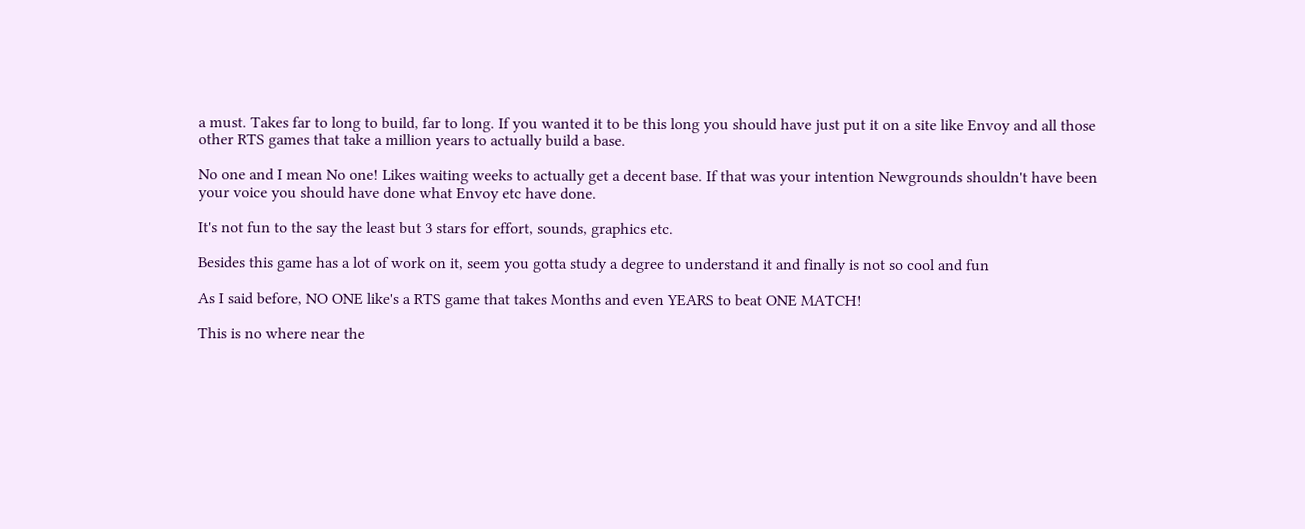a must. Takes far to long to build, far to long. If you wanted it to be this long you should have just put it on a site like Envoy and all those other RTS games that take a million years to actually build a base.

No one and I mean No one! Likes waiting weeks to actually get a decent base. If that was your intention Newgrounds shouldn't have been your voice you should have done what Envoy etc have done.

It's not fun to the say the least but 3 stars for effort, sounds, graphics etc.

Besides this game has a lot of work on it, seem you gotta study a degree to understand it and finally is not so cool and fun

As I said before, NO ONE like's a RTS game that takes Months and even YEARS to beat ONE MATCH!

This is no where near the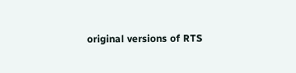original versions of RTS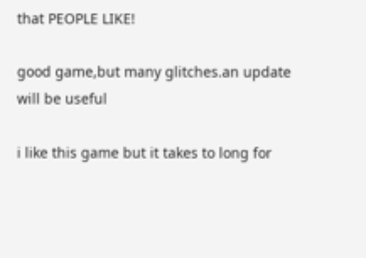that PEOPLE LIKE!

good game,but many glitches.an update will be useful

i like this game but it takes to long for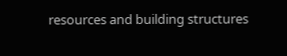resources and building structures